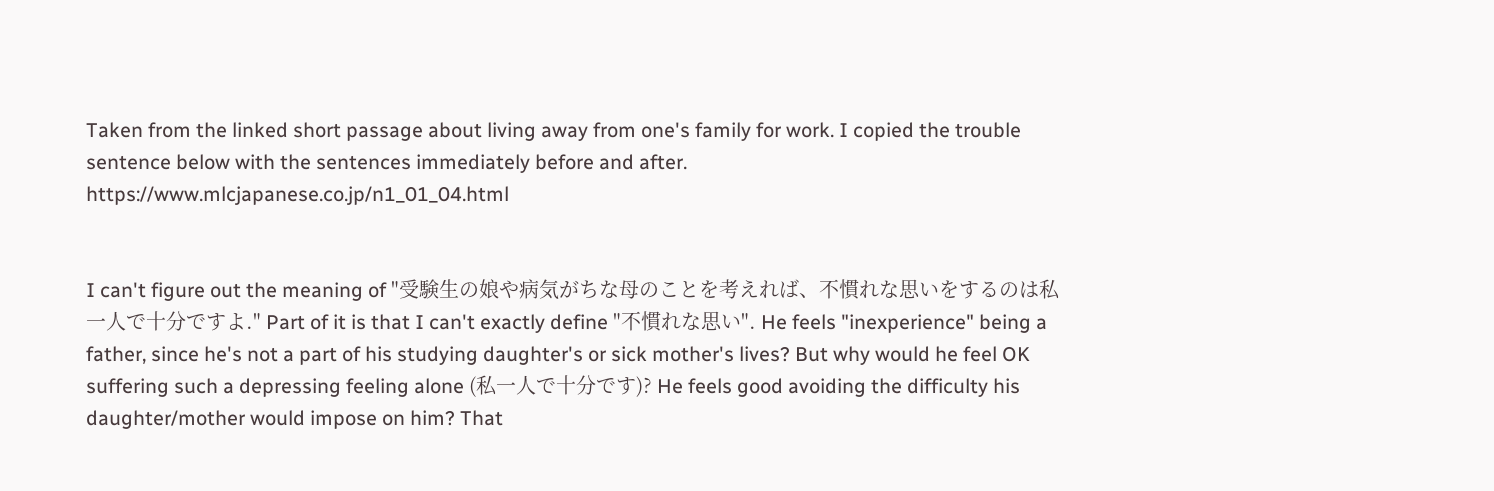Taken from the linked short passage about living away from one's family for work. I copied the trouble sentence below with the sentences immediately before and after. https://www.mlcjapanese.co.jp/n1_01_04.html


I can't figure out the meaning of "受験生の娘や病気がちな母のことを考えれば、不慣れな思いをするのは私一人で十分ですよ." Part of it is that I can't exactly define "不慣れな思い". He feels "inexperience" being a father, since he's not a part of his studying daughter's or sick mother's lives? But why would he feel OK suffering such a depressing feeling alone (私一人で十分です)? He feels good avoiding the difficulty his daughter/mother would impose on him? That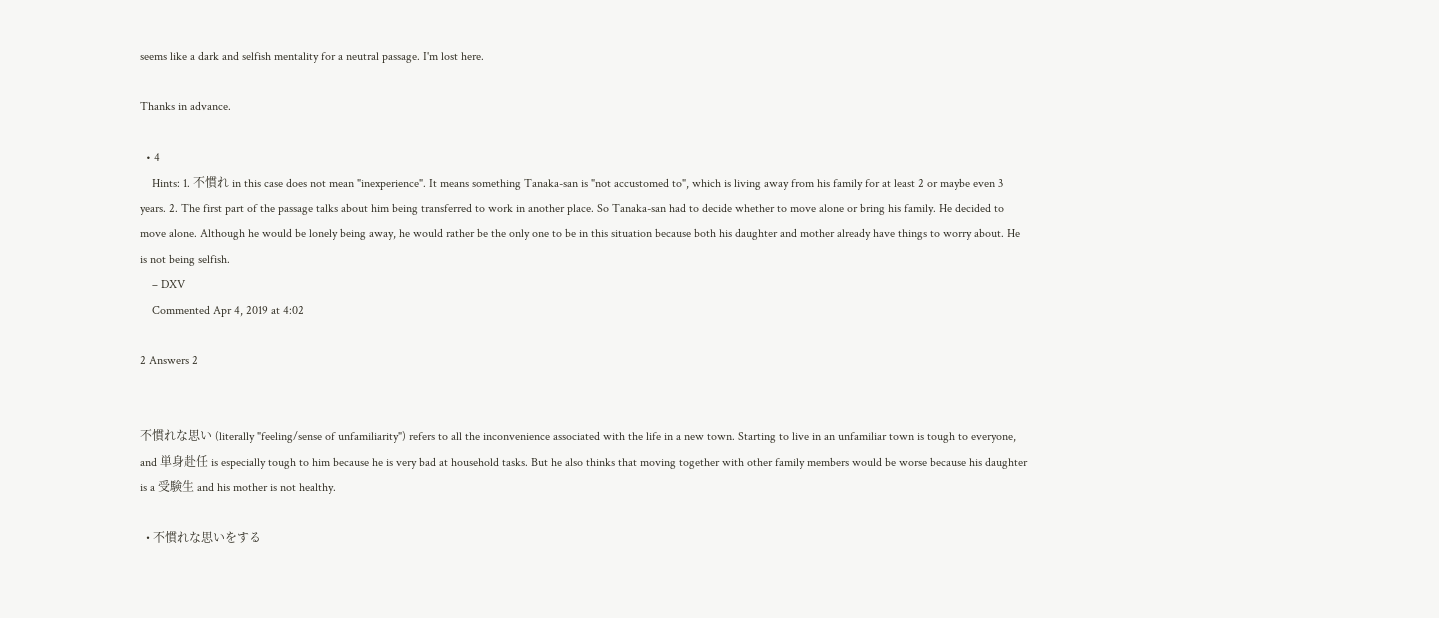seems like a dark and selfish mentality for a neutral passage. I'm lost here.

Thanks in advance.

  • 4
    Hints: 1. 不慣れ in this case does not mean "inexperience". It means something Tanaka-san is "not accustomed to", which is living away from his family for at least 2 or maybe even 3 years. 2. The first part of the passage talks about him being transferred to work in another place. So Tanaka-san had to decide whether to move alone or bring his family. He decided to move alone. Although he would be lonely being away, he would rather be the only one to be in this situation because both his daughter and mother already have things to worry about. He is not being selfish.
    – DXV
    Commented Apr 4, 2019 at 4:02

2 Answers 2


不慣れな思い (literally "feeling/sense of unfamiliarity") refers to all the inconvenience associated with the life in a new town. Starting to live in an unfamiliar town is tough to everyone, and 単身赴任 is especially tough to him because he is very bad at household tasks. But he also thinks that moving together with other family members would be worse because his daughter is a 受験生 and his mother is not healthy.

  • 不慣れな思いをする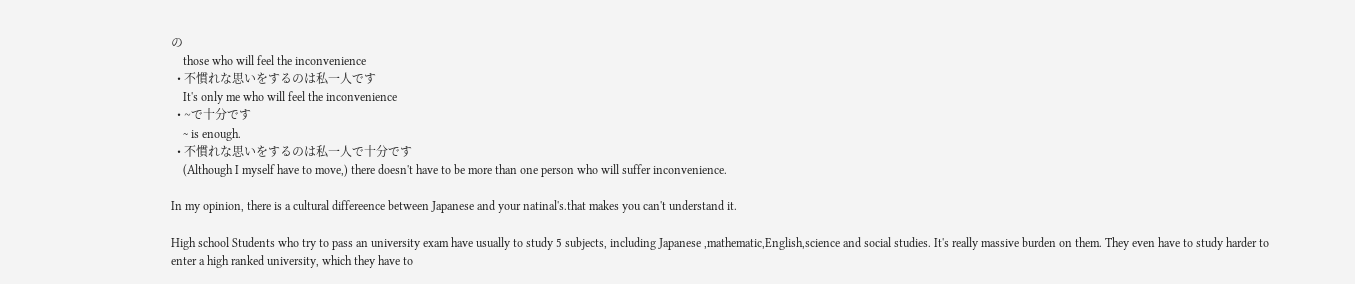の
    those who will feel the inconvenience
  • 不慣れな思いをするのは私一人です
    It's only me who will feel the inconvenience
  • ~で十分です
    ~ is enough.
  • 不慣れな思いをするのは私一人で十分です
    (Although I myself have to move,) there doesn't have to be more than one person who will suffer inconvenience.

In my opinion, there is a cultural differeence between Japanese and your natinal's.that makes you can't understand it.

High school Students who try to pass an university exam have usually to study 5 subjects, including Japanese ,mathematic,English,science and social studies. It's really massive burden on them. They even have to study harder to enter a high ranked university, which they have to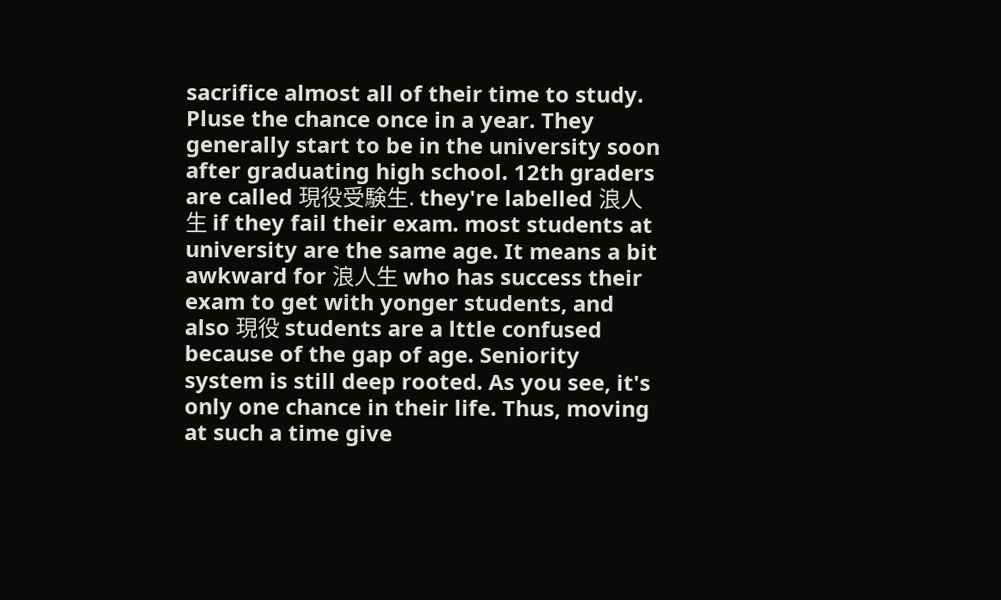sacrifice almost all of their time to study. Pluse the chance once in a year. They generally start to be in the university soon after graduating high school. 12th graders are called 現役受験生. they're labelled 浪人生 if they fail their exam. most students at university are the same age. It means a bit awkward for 浪人生 who has success their exam to get with yonger students, and also 現役 students are a lttle confused because of the gap of age. Seniority system is still deep rooted. As you see, it's only one chance in their life. Thus, moving at such a time give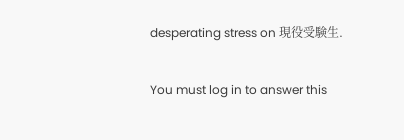desperating stress on 現役受験生.

You must log in to answer this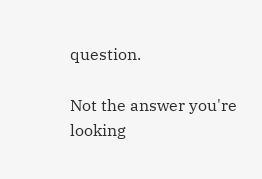question.

Not the answer you're looking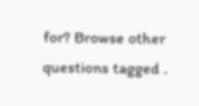for? Browse other questions tagged .